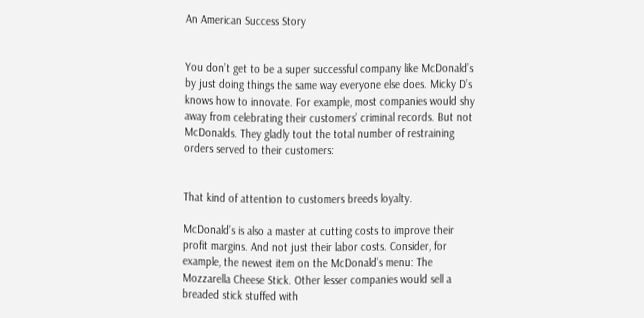An American Success Story


You don’t get to be a super successful company like McDonald’s by just doing things the same way everyone else does. Micky D’s knows how to innovate. For example, most companies would shy away from celebrating their customers’ criminal records. But not McDonalds. They gladly tout the total number of restraining orders served to their customers:


That kind of attention to customers breeds loyalty.

McDonald’s is also a master at cutting costs to improve their profit margins. And not just their labor costs. Consider, for example, the newest item on the McDonald’s menu: The Mozzarella Cheese Stick. Other lesser companies would sell a breaded stick stuffed with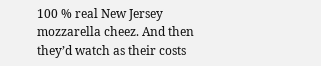100 % real New Jersey mozzarella cheez. And then they’d watch as their costs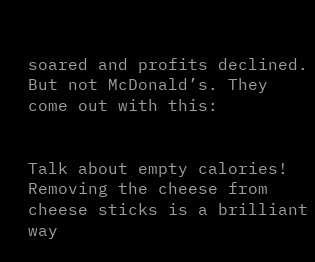soared and profits declined. But not McDonald’s. They come out with this:


Talk about empty calories! Removing the cheese from cheese sticks is a brilliant way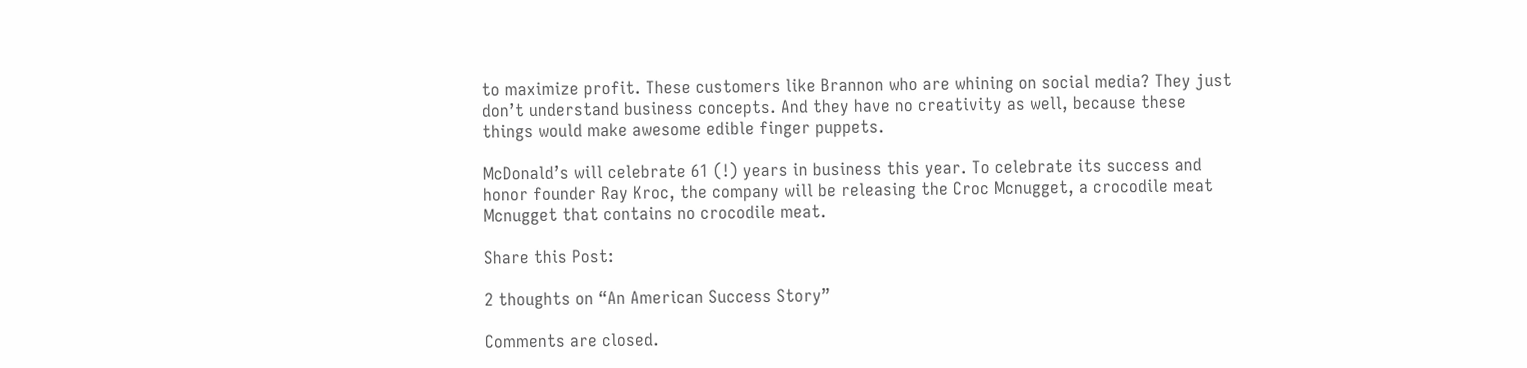to maximize profit. These customers like Brannon who are whining on social media? They just don’t understand business concepts. And they have no creativity as well, because these things would make awesome edible finger puppets.

McDonald’s will celebrate 61 (!) years in business this year. To celebrate its success and honor founder Ray Kroc, the company will be releasing the Croc Mcnugget, a crocodile meat Mcnugget that contains no crocodile meat.

Share this Post:

2 thoughts on “An American Success Story”

Comments are closed.